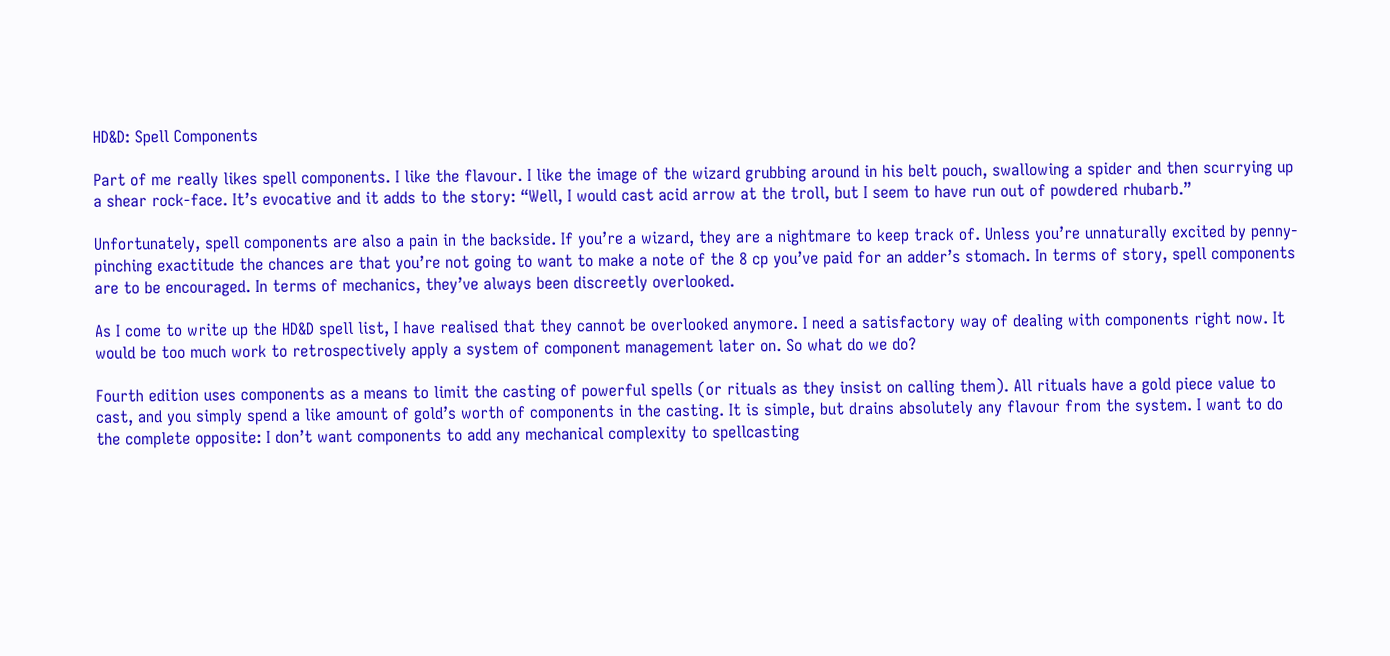HD&D: Spell Components

Part of me really likes spell components. I like the flavour. I like the image of the wizard grubbing around in his belt pouch, swallowing a spider and then scurrying up a shear rock-face. It’s evocative and it adds to the story: “Well, I would cast acid arrow at the troll, but I seem to have run out of powdered rhubarb.”

Unfortunately, spell components are also a pain in the backside. If you’re a wizard, they are a nightmare to keep track of. Unless you’re unnaturally excited by penny-pinching exactitude the chances are that you’re not going to want to make a note of the 8 cp you’ve paid for an adder’s stomach. In terms of story, spell components are to be encouraged. In terms of mechanics, they’ve always been discreetly overlooked.

As I come to write up the HD&D spell list, I have realised that they cannot be overlooked anymore. I need a satisfactory way of dealing with components right now. It would be too much work to retrospectively apply a system of component management later on. So what do we do?

Fourth edition uses components as a means to limit the casting of powerful spells (or rituals as they insist on calling them). All rituals have a gold piece value to cast, and you simply spend a like amount of gold’s worth of components in the casting. It is simple, but drains absolutely any flavour from the system. I want to do the complete opposite: I don’t want components to add any mechanical complexity to spellcasting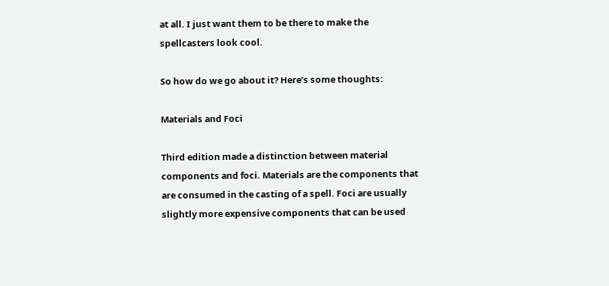at all. I just want them to be there to make the spellcasters look cool.

So how do we go about it? Here’s some thoughts:

Materials and Foci

Third edition made a distinction between material components and foci. Materials are the components that are consumed in the casting of a spell. Foci are usually slightly more expensive components that can be used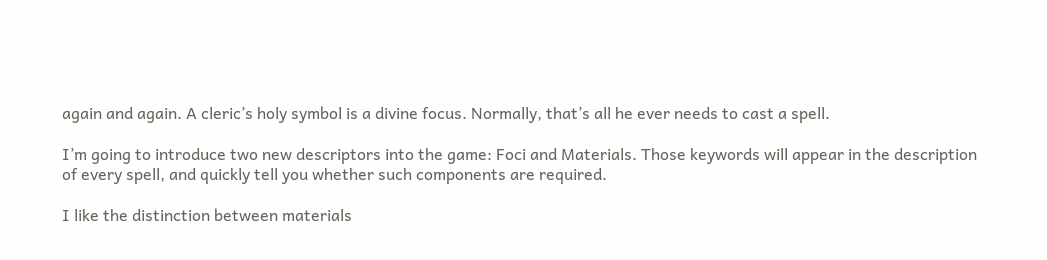again and again. A cleric’s holy symbol is a divine focus. Normally, that’s all he ever needs to cast a spell.

I’m going to introduce two new descriptors into the game: Foci and Materials. Those keywords will appear in the description of every spell, and quickly tell you whether such components are required.

I like the distinction between materials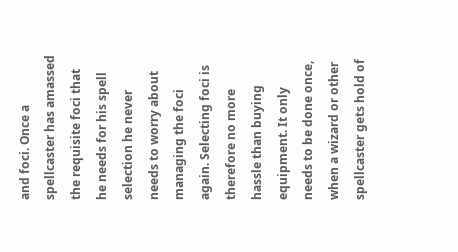and foci. Once a spellcaster has amassed the requisite foci that he needs for his spell selection he never needs to worry about managing the foci again. Selecting foci is therefore no more hassle than buying equipment. It only needs to be done once, when a wizard or other spellcaster gets hold of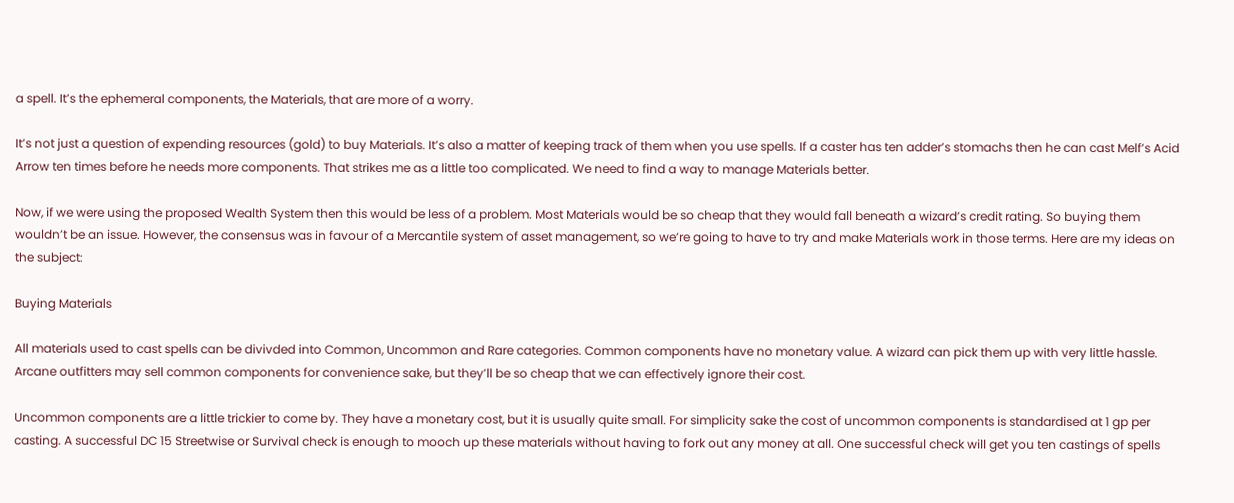a spell. It’s the ephemeral components, the Materials, that are more of a worry.

It’s not just a question of expending resources (gold) to buy Materials. It’s also a matter of keeping track of them when you use spells. If a caster has ten adder’s stomachs then he can cast Melf’s Acid Arrow ten times before he needs more components. That strikes me as a little too complicated. We need to find a way to manage Materials better.

Now, if we were using the proposed Wealth System then this would be less of a problem. Most Materials would be so cheap that they would fall beneath a wizard’s credit rating. So buying them wouldn’t be an issue. However, the consensus was in favour of a Mercantile system of asset management, so we’re going to have to try and make Materials work in those terms. Here are my ideas on the subject:

Buying Materials

All materials used to cast spells can be divivded into Common, Uncommon and Rare categories. Common components have no monetary value. A wizard can pick them up with very little hassle. Arcane outfitters may sell common components for convenience sake, but they’ll be so cheap that we can effectively ignore their cost.

Uncommon components are a little trickier to come by. They have a monetary cost, but it is usually quite small. For simplicity sake the cost of uncommon components is standardised at 1 gp per casting. A successful DC 15 Streetwise or Survival check is enough to mooch up these materials without having to fork out any money at all. One successful check will get you ten castings of spells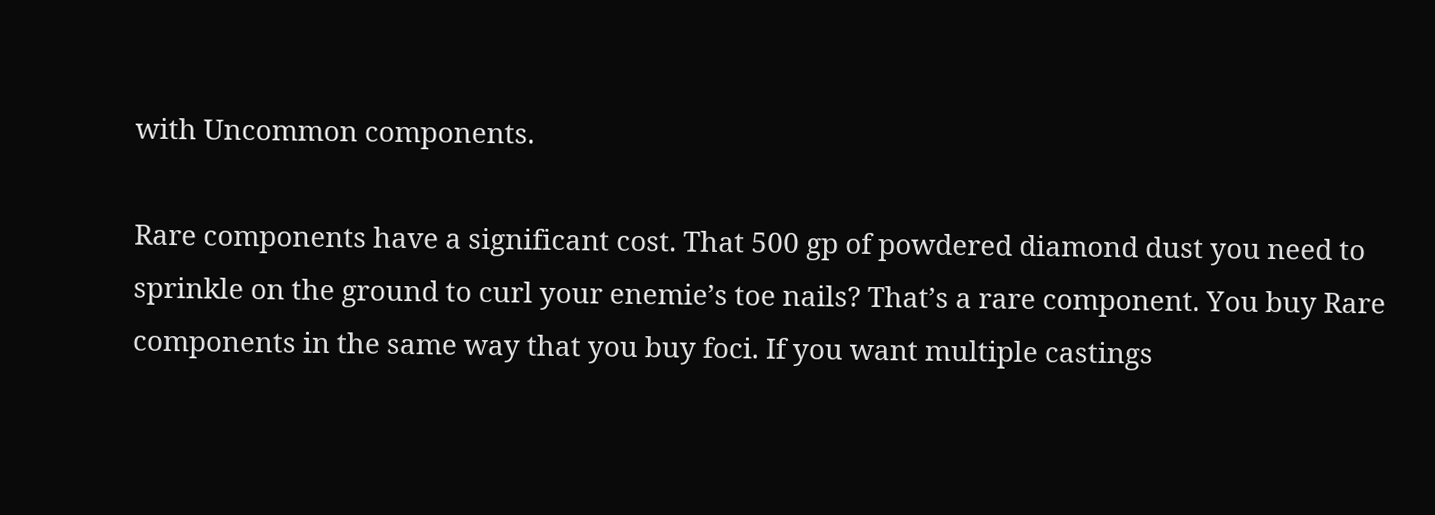with Uncommon components.

Rare components have a significant cost. That 500 gp of powdered diamond dust you need to sprinkle on the ground to curl your enemie’s toe nails? That’s a rare component. You buy Rare components in the same way that you buy foci. If you want multiple castings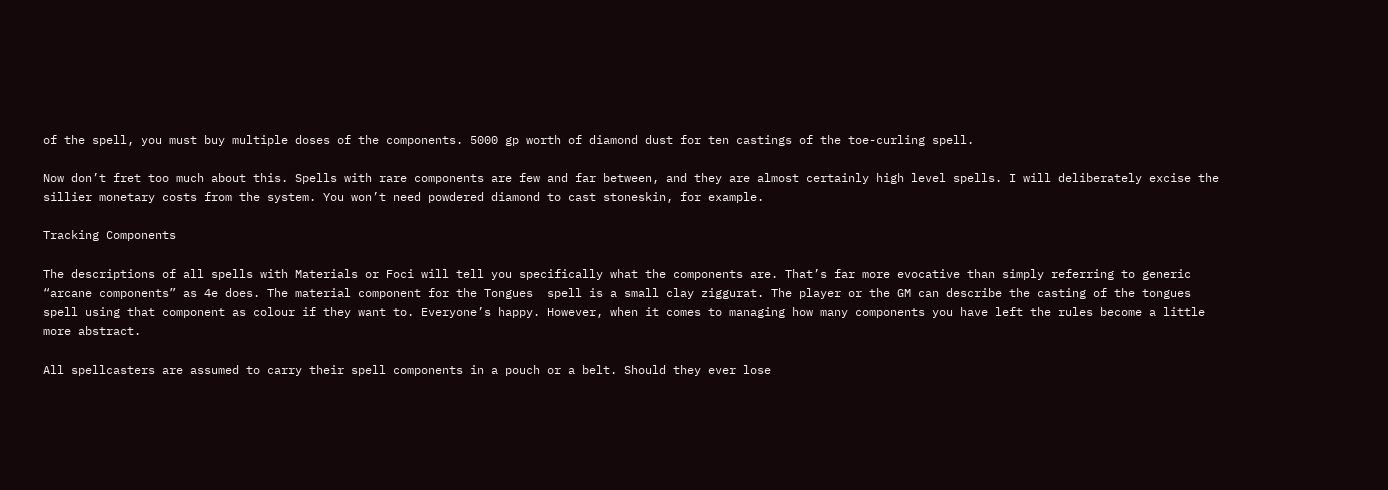of the spell, you must buy multiple doses of the components. 5000 gp worth of diamond dust for ten castings of the toe-curling spell.

Now don’t fret too much about this. Spells with rare components are few and far between, and they are almost certainly high level spells. I will deliberately excise the sillier monetary costs from the system. You won’t need powdered diamond to cast stoneskin, for example.

Tracking Components

The descriptions of all spells with Materials or Foci will tell you specifically what the components are. That’s far more evocative than simply referring to generic “arcane components” as 4e does. The material component for the Tongues  spell is a small clay ziggurat. The player or the GM can describe the casting of the tongues spell using that component as colour if they want to. Everyone’s happy. However, when it comes to managing how many components you have left the rules become a little more abstract.

All spellcasters are assumed to carry their spell components in a pouch or a belt. Should they ever lose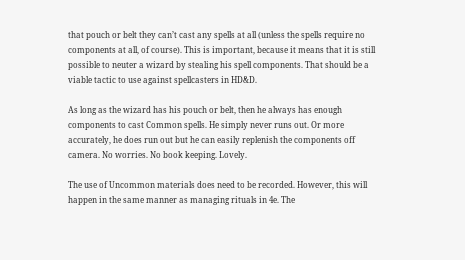that pouch or belt they can’t cast any spells at all (unless the spells require no components at all, of course). This is important, because it means that it is still possible to neuter a wizard by stealing his spell components. That should be a viable tactic to use against spellcasters in HD&D.

As long as the wizard has his pouch or belt, then he always has enough components to cast Common spells. He simply never runs out. Or more accurately, he does run out but he can easily replenish the components off camera. No worries. No book keeping. Lovely.

The use of Uncommon materials does need to be recorded. However, this will happen in the same manner as managing rituals in 4e. The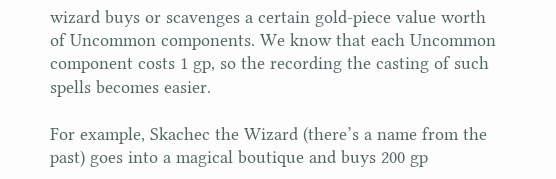wizard buys or scavenges a certain gold-piece value worth of Uncommon components. We know that each Uncommon component costs 1 gp, so the recording the casting of such spells becomes easier.

For example, Skachec the Wizard (there’s a name from the past) goes into a magical boutique and buys 200 gp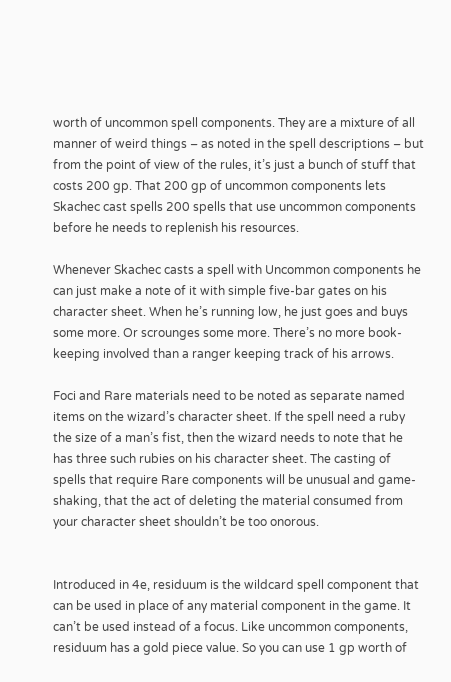worth of uncommon spell components. They are a mixture of all manner of weird things – as noted in the spell descriptions – but from the point of view of the rules, it’s just a bunch of stuff that costs 200 gp. That 200 gp of uncommon components lets Skachec cast spells 200 spells that use uncommon components before he needs to replenish his resources.

Whenever Skachec casts a spell with Uncommon components he can just make a note of it with simple five-bar gates on his character sheet. When he’s running low, he just goes and buys some more. Or scrounges some more. There’s no more book-keeping involved than a ranger keeping track of his arrows.

Foci and Rare materials need to be noted as separate named items on the wizard’s character sheet. If the spell need a ruby the size of a man’s fist, then the wizard needs to note that he has three such rubies on his character sheet. The casting of spells that require Rare components will be unusual and game-shaking, that the act of deleting the material consumed from your character sheet shouldn’t be too onorous.


Introduced in 4e, residuum is the wildcard spell component that can be used in place of any material component in the game. It can’t be used instead of a focus. Like uncommon components, residuum has a gold piece value. So you can use 1 gp worth of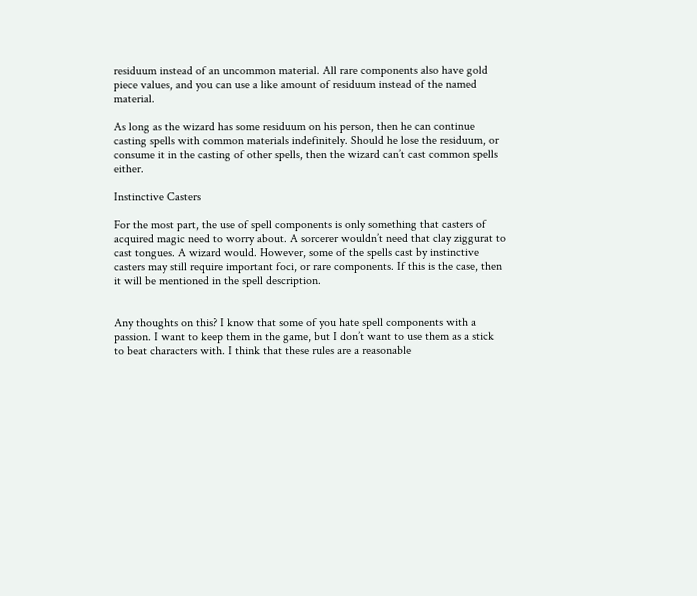residuum instead of an uncommon material. All rare components also have gold piece values, and you can use a like amount of residuum instead of the named material.

As long as the wizard has some residuum on his person, then he can continue casting spells with common materials indefinitely. Should he lose the residuum, or consume it in the casting of other spells, then the wizard can’t cast common spells either.

Instinctive Casters

For the most part, the use of spell components is only something that casters of acquired magic need to worry about. A sorcerer wouldn’t need that clay ziggurat to cast tongues. A wizard would. However, some of the spells cast by instinctive casters may still require important foci, or rare components. If this is the case, then it will be mentioned in the spell description.


Any thoughts on this? I know that some of you hate spell components with a passion. I want to keep them in the game, but I don’t want to use them as a stick to beat characters with. I think that these rules are a reasonable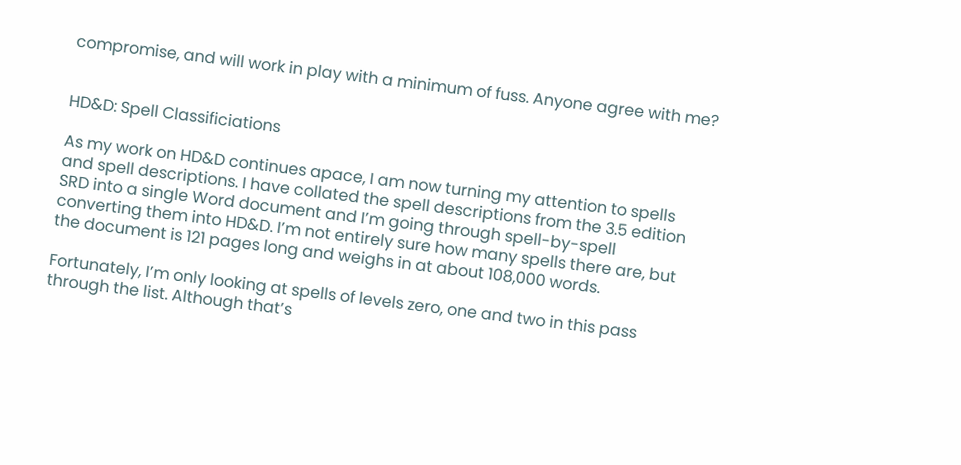compromise, and will work in play with a minimum of fuss. Anyone agree with me?


HD&D: Spell Classificiations

As my work on HD&D continues apace, I am now turning my attention to spells and spell descriptions. I have collated the spell descriptions from the 3.5 edition SRD into a single Word document and I’m going through spell-by-spell converting them into HD&D. I’m not entirely sure how many spells there are, but the document is 121 pages long and weighs in at about 108,000 words.

Fortunately, I’m only looking at spells of levels zero, one and two in this pass through the list. Although that’s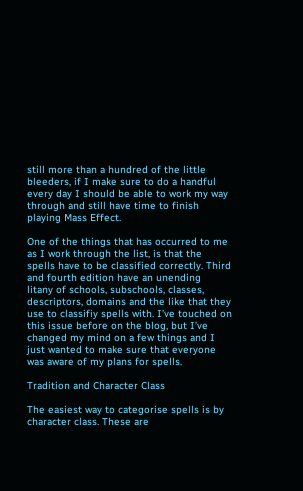still more than a hundred of the little bleeders, if I make sure to do a handful every day I should be able to work my way through and still have time to finish playing Mass Effect.

One of the things that has occurred to me as I work through the list, is that the spells have to be classified correctly. Third and fourth edition have an unending  litany of schools, subschools, classes, descriptors, domains and the like that they use to classifiy spells with. I’ve touched on this issue before on the blog, but I’ve changed my mind on a few things and I just wanted to make sure that everyone was aware of my plans for spells.

Tradition and Character Class

The easiest way to categorise spells is by character class. These are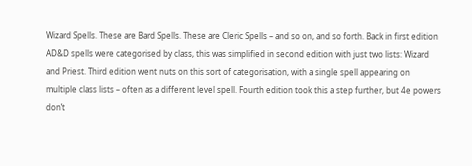Wizard Spells. These are Bard Spells. These are Cleric Spells – and so on, and so forth. Back in first edition AD&D spells were categorised by class, this was simplified in second edition with just two lists: Wizard and Priest. Third edition went nuts on this sort of categorisation, with a single spell appearing on multiple class lists – often as a different level spell. Fourth edition took this a step further, but 4e powers don’t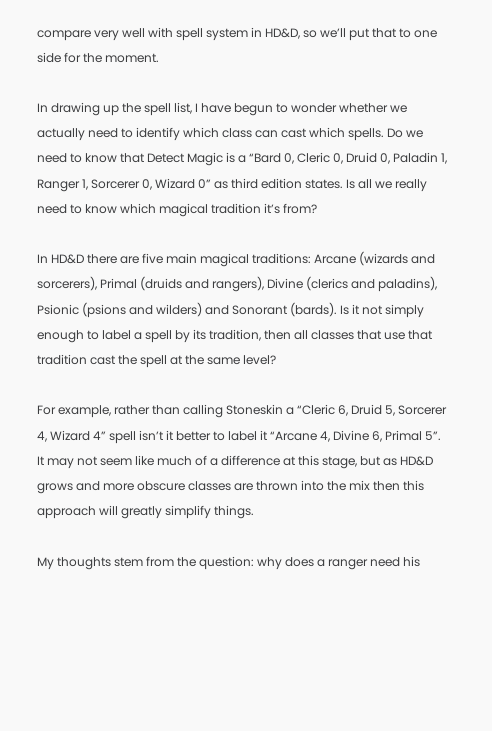compare very well with spell system in HD&D, so we’ll put that to one side for the moment.

In drawing up the spell list, I have begun to wonder whether we actually need to identify which class can cast which spells. Do we need to know that Detect Magic is a “Bard 0, Cleric 0, Druid 0, Paladin 1, Ranger 1, Sorcerer 0, Wizard 0” as third edition states. Is all we really need to know which magical tradition it’s from?

In HD&D there are five main magical traditions: Arcane (wizards and sorcerers), Primal (druids and rangers), Divine (clerics and paladins), Psionic (psions and wilders) and Sonorant (bards). Is it not simply enough to label a spell by its tradition, then all classes that use that tradition cast the spell at the same level?

For example, rather than calling Stoneskin a “Cleric 6, Druid 5, Sorcerer 4, Wizard 4” spell isn’t it better to label it “Arcane 4, Divine 6, Primal 5”.  It may not seem like much of a difference at this stage, but as HD&D grows and more obscure classes are thrown into the mix then this approach will greatly simplify things.

My thoughts stem from the question: why does a ranger need his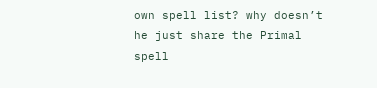own spell list? why doesn’t he just share the Primal spell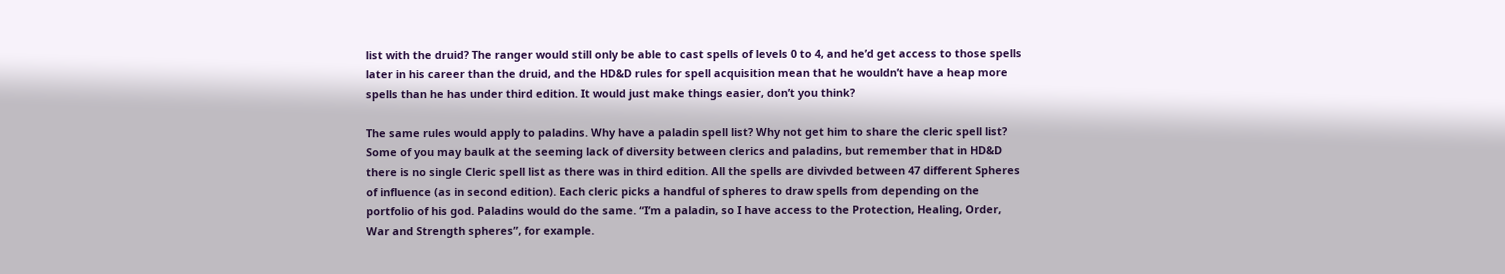list with the druid? The ranger would still only be able to cast spells of levels 0 to 4, and he’d get access to those spells later in his career than the druid, and the HD&D rules for spell acquisition mean that he wouldn’t have a heap more spells than he has under third edition. It would just make things easier, don’t you think?

The same rules would apply to paladins. Why have a paladin spell list? Why not get him to share the cleric spell list? Some of you may baulk at the seeming lack of diversity between clerics and paladins, but remember that in HD&D there is no single Cleric spell list as there was in third edition. All the spells are divivded between 47 different Spheres of influence (as in second edition). Each cleric picks a handful of spheres to draw spells from depending on the portfolio of his god. Paladins would do the same. “I’m a paladin, so I have access to the Protection, Healing, Order, War and Strength spheres”, for example.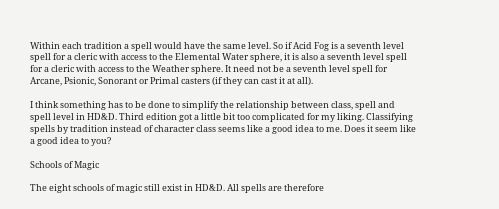Within each tradition a spell would have the same level. So if Acid Fog is a seventh level spell for a cleric with access to the Elemental Water sphere, it is also a seventh level spell for a cleric with access to the Weather sphere. It need not be a seventh level spell for Arcane, Psionic, Sonorant or Primal casters (if they can cast it at all).

I think something has to be done to simplify the relationship between class, spell and spell level in HD&D. Third edition got a little bit too complicated for my liking. Classifying spells by tradition instead of character class seems like a good idea to me. Does it seem like a good idea to you?

Schools of Magic

The eight schools of magic still exist in HD&D. All spells are therefore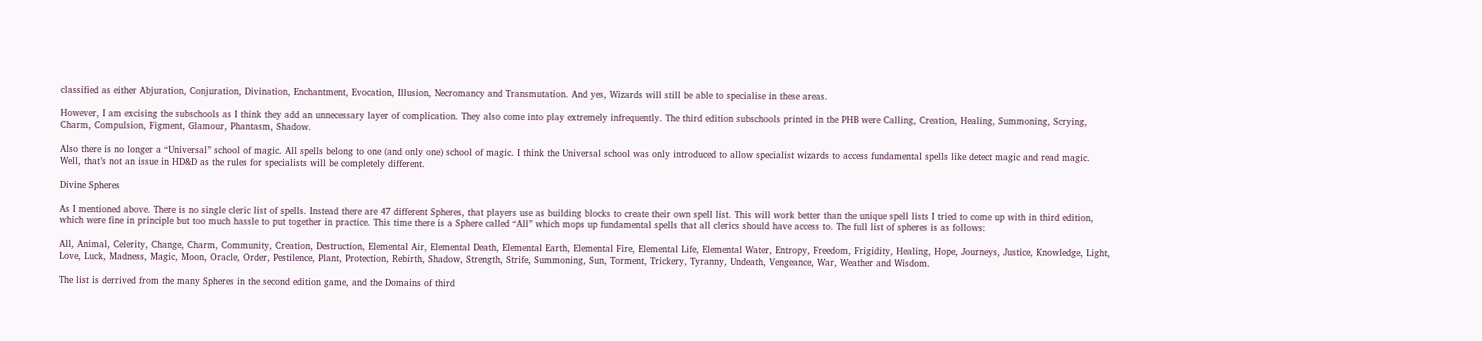classified as either Abjuration, Conjuration, Divination, Enchantment, Evocation, Illusion, Necromancy and Transmutation. And yes, Wizards will still be able to specialise in these areas.

However, I am excising the subschools as I think they add an unnecessary layer of complication. They also come into play extremely infrequently. The third edition subschools printed in the PHB were Calling, Creation, Healing, Summoning, Scrying, Charm, Compulsion, Figment, Glamour, Phantasm, Shadow.

Also there is no longer a “Universal” school of magic. All spells belong to one (and only one) school of magic. I think the Universal school was only introduced to allow specialist wizards to access fundamental spells like detect magic and read magic. Well, that’s not an issue in HD&D as the rules for specialists will be completely different.

Divine Spheres

As I mentioned above. There is no single cleric list of spells. Instead there are 47 different Spheres, that players use as building blocks to create their own spell list. This will work better than the unique spell lists I tried to come up with in third edition, which were fine in principle but too much hassle to put together in practice. This time there is a Sphere called “All” which mops up fundamental spells that all clerics should have access to. The full list of spheres is as follows:

All, Animal, Celerity, Change, Charm, Community, Creation, Destruction, Elemental Air, Elemental Death, Elemental Earth, Elemental Fire, Elemental Life, Elemental Water, Entropy, Freedom, Frigidity, Healing, Hope, Journeys, Justice, Knowledge, Light, Love, Luck, Madness, Magic, Moon, Oracle, Order, Pestilence, Plant, Protection, Rebirth, Shadow, Strength, Strife, Summoning, Sun, Torment, Trickery, Tyranny, Undeath, Vengeance, War, Weather and Wisdom.

The list is derrived from the many Spheres in the second edition game, and the Domains of third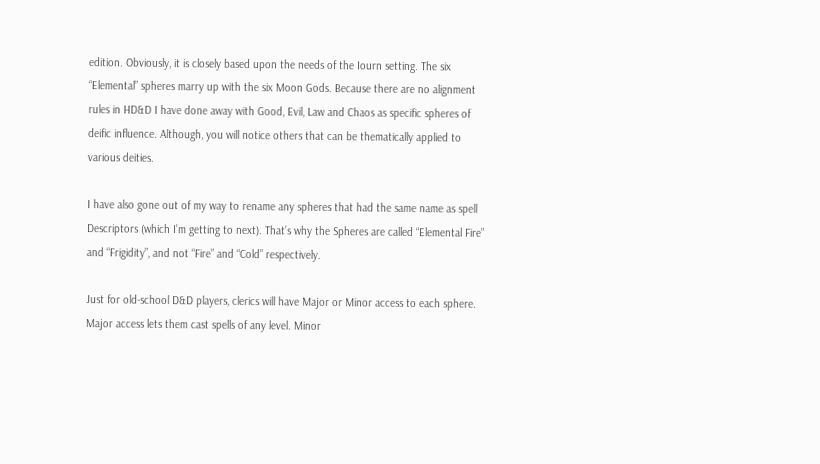edition. Obviously, it is closely based upon the needs of the Iourn setting. The six “Elemental” spheres marry up with the six Moon Gods. Because there are no alignment rules in HD&D I have done away with Good, Evil, Law and Chaos as specific spheres of deific influence. Although, you will notice others that can be thematically applied to various deities.

I have also gone out of my way to rename any spheres that had the same name as spell Descriptors (which I’m getting to next). That’s why the Spheres are called “Elemental Fire” and “Frigidity”, and not “Fire” and “Cold” respectively.

Just for old-school D&D players, clerics will have Major or Minor access to each sphere. Major access lets them cast spells of any level. Minor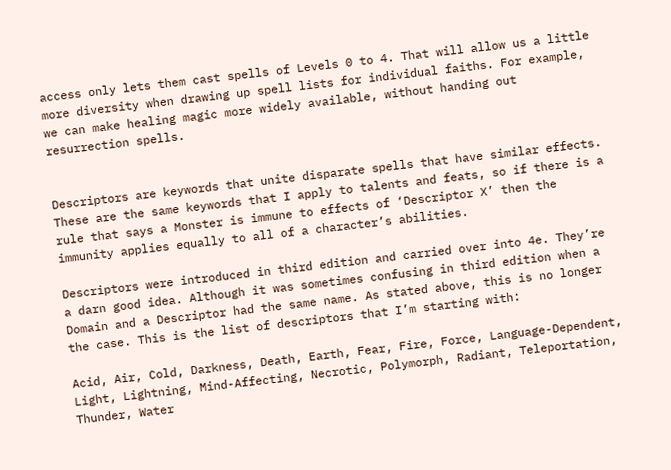access only lets them cast spells of Levels 0 to 4. That will allow us a little more diversity when drawing up spell lists for individual faiths. For example, we can make healing magic more widely available, without handing out resurrection spells.


Descriptors are keywords that unite disparate spells that have similar effects. These are the same keywords that I apply to talents and feats, so if there is a rule that says a Monster is immune to effects of ‘Descriptor X’ then the immunity applies equally to all of a character’s abilities.

Descriptors were introduced in third edition and carried over into 4e. They’re a darn good idea. Although it was sometimes confusing in third edition when a Domain and a Descriptor had the same name. As stated above, this is no longer the case. This is the list of descriptors that I’m starting with:

Acid, Air, Cold, Darkness, Death, Earth, Fear, Fire, Force, Language-Dependent, Light, Lightning, Mind-Affecting, Necrotic, Polymorph, Radiant, Teleportation, Thunder, Water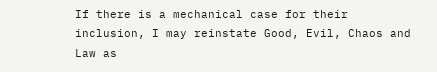If there is a mechanical case for their inclusion, I may reinstate Good, Evil, Chaos and Law as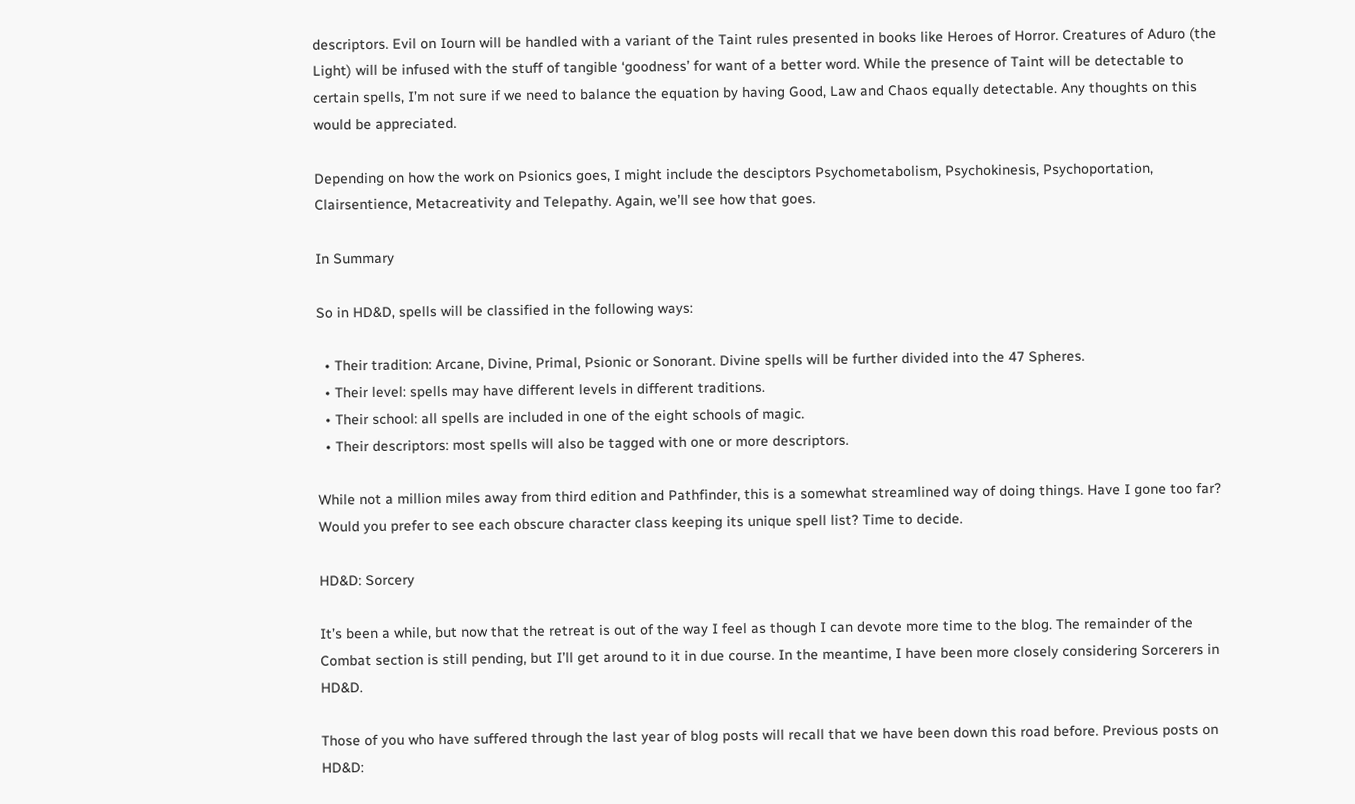descriptors. Evil on Iourn will be handled with a variant of the Taint rules presented in books like Heroes of Horror. Creatures of Aduro (the Light) will be infused with the stuff of tangible ‘goodness’ for want of a better word. While the presence of Taint will be detectable to certain spells, I’m not sure if we need to balance the equation by having Good, Law and Chaos equally detectable. Any thoughts on this would be appreciated.

Depending on how the work on Psionics goes, I might include the desciptors Psychometabolism, Psychokinesis, Psychoportation, Clairsentience, Metacreativity and Telepathy. Again, we’ll see how that goes.

In Summary

So in HD&D, spells will be classified in the following ways:

  • Their tradition: Arcane, Divine, Primal, Psionic or Sonorant. Divine spells will be further divided into the 47 Spheres.
  • Their level: spells may have different levels in different traditions.
  • Their school: all spells are included in one of the eight schools of magic.
  • Their descriptors: most spells will also be tagged with one or more descriptors.

While not a million miles away from third edition and Pathfinder, this is a somewhat streamlined way of doing things. Have I gone too far? Would you prefer to see each obscure character class keeping its unique spell list? Time to decide.

HD&D: Sorcery

It’s been a while, but now that the retreat is out of the way I feel as though I can devote more time to the blog. The remainder of the Combat section is still pending, but I’ll get around to it in due course. In the meantime, I have been more closely considering Sorcerers in HD&D.

Those of you who have suffered through the last year of blog posts will recall that we have been down this road before. Previous posts on HD&D: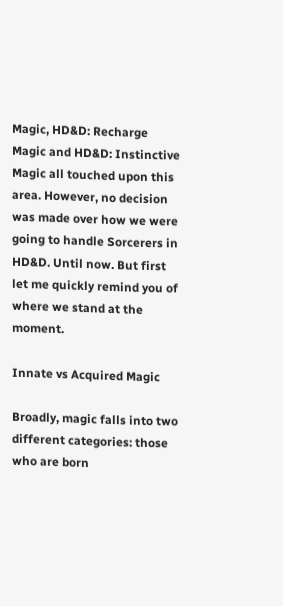Magic, HD&D: Recharge Magic and HD&D: Instinctive Magic all touched upon this area. However, no decision was made over how we were going to handle Sorcerers in HD&D. Until now. But first let me quickly remind you of where we stand at the moment.

Innate vs Acquired Magic

Broadly, magic falls into two different categories: those who are born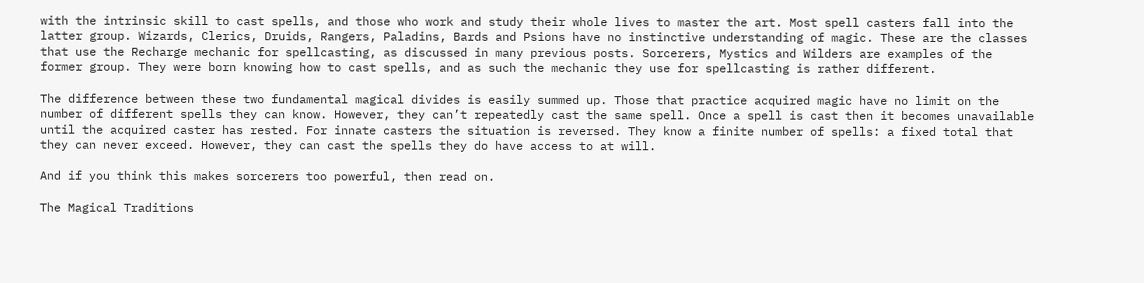with the intrinsic skill to cast spells, and those who work and study their whole lives to master the art. Most spell casters fall into the latter group. Wizards, Clerics, Druids, Rangers, Paladins, Bards and Psions have no instinctive understanding of magic. These are the classes that use the Recharge mechanic for spellcasting, as discussed in many previous posts. Sorcerers, Mystics and Wilders are examples of the former group. They were born knowing how to cast spells, and as such the mechanic they use for spellcasting is rather different.

The difference between these two fundamental magical divides is easily summed up. Those that practice acquired magic have no limit on the number of different spells they can know. However, they can’t repeatedly cast the same spell. Once a spell is cast then it becomes unavailable until the acquired caster has rested. For innate casters the situation is reversed. They know a finite number of spells: a fixed total that they can never exceed. However, they can cast the spells they do have access to at will.

And if you think this makes sorcerers too powerful, then read on.

The Magical Traditions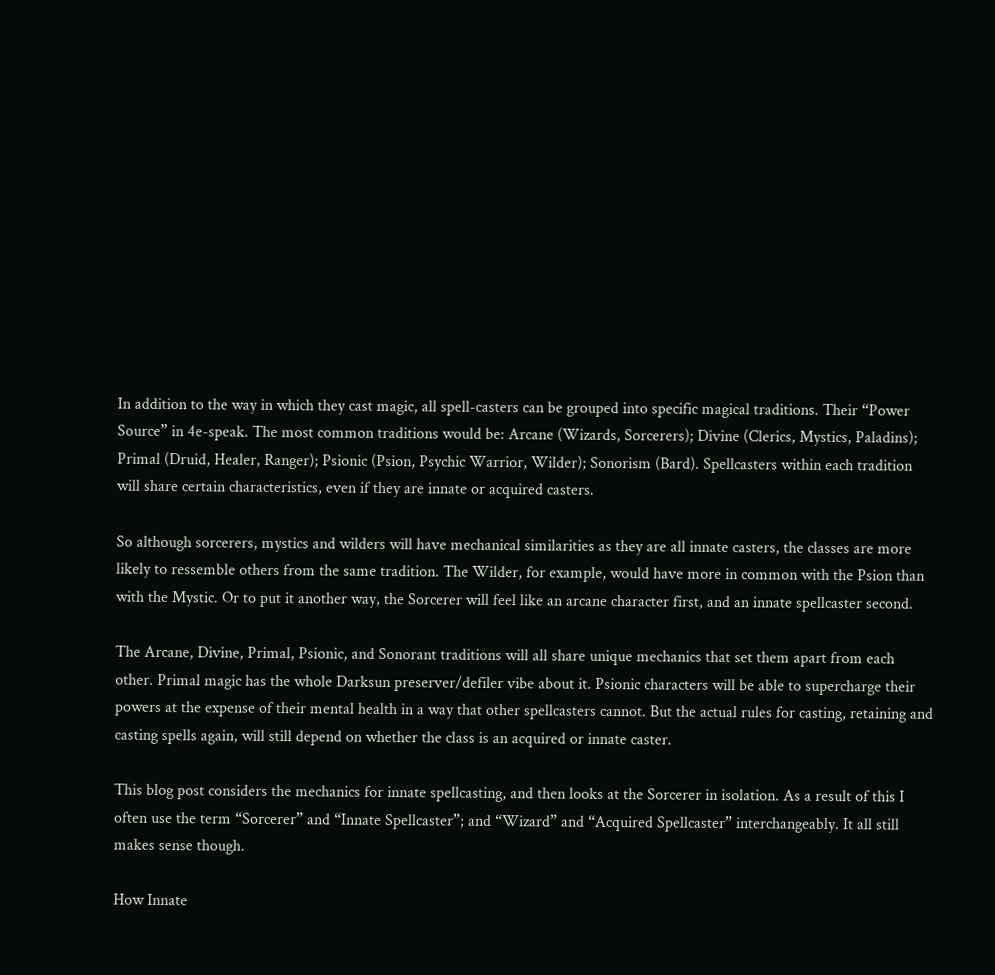In addition to the way in which they cast magic, all spell-casters can be grouped into specific magical traditions. Their “Power Source” in 4e-speak. The most common traditions would be: Arcane (Wizards, Sorcerers); Divine (Clerics, Mystics, Paladins); Primal (Druid, Healer, Ranger); Psionic (Psion, Psychic Warrior, Wilder); Sonorism (Bard). Spellcasters within each tradition will share certain characteristics, even if they are innate or acquired casters.

So although sorcerers, mystics and wilders will have mechanical similarities as they are all innate casters, the classes are more likely to ressemble others from the same tradition. The Wilder, for example, would have more in common with the Psion than with the Mystic. Or to put it another way, the Sorcerer will feel like an arcane character first, and an innate spellcaster second.

The Arcane, Divine, Primal, Psionic, and Sonorant traditions will all share unique mechanics that set them apart from each other. Primal magic has the whole Darksun preserver/defiler vibe about it. Psionic characters will be able to supercharge their powers at the expense of their mental health in a way that other spellcasters cannot. But the actual rules for casting, retaining and casting spells again, will still depend on whether the class is an acquired or innate caster.

This blog post considers the mechanics for innate spellcasting, and then looks at the Sorcerer in isolation. As a result of this I often use the term “Sorcerer” and “Innate Spellcaster”; and “Wizard” and “Acquired Spellcaster” interchangeably. It all still makes sense though.

How Innate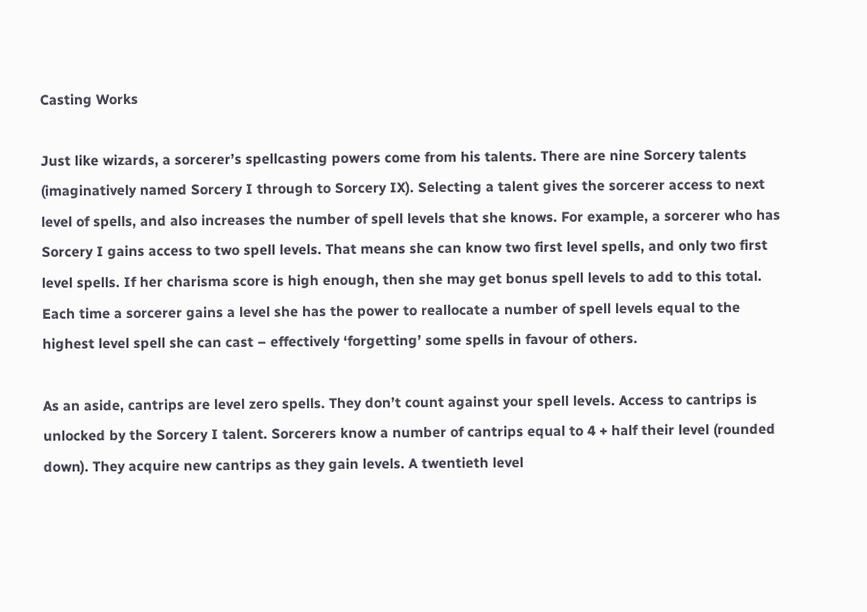Casting Works

Just like wizards, a sorcerer’s spellcasting powers come from his talents. There are nine Sorcery talents (imaginatively named Sorcery I through to Sorcery IX). Selecting a talent gives the sorcerer access to next level of spells, and also increases the number of spell levels that she knows. For example, a sorcerer who has Sorcery I gains access to two spell levels. That means she can know two first level spells, and only two first level spells. If her charisma score is high enough, then she may get bonus spell levels to add to this total. Each time a sorcerer gains a level she has the power to reallocate a number of spell levels equal to the highest level spell she can cast – effectively ‘forgetting’ some spells in favour of others.

As an aside, cantrips are level zero spells. They don’t count against your spell levels. Access to cantrips is unlocked by the Sorcery I talent. Sorcerers know a number of cantrips equal to 4 + half their level (rounded down). They acquire new cantrips as they gain levels. A twentieth level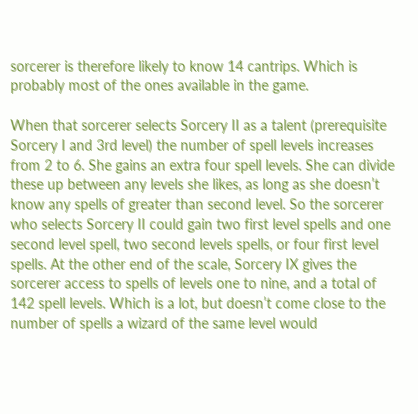sorcerer is therefore likely to know 14 cantrips. Which is probably most of the ones available in the game.

When that sorcerer selects Sorcery II as a talent (prerequisite Sorcery I and 3rd level) the number of spell levels increases from 2 to 6. She gains an extra four spell levels. She can divide these up between any levels she likes, as long as she doesn’t know any spells of greater than second level. So the sorcerer who selects Sorcery II could gain two first level spells and one second level spell, two second levels spells, or four first level spells. At the other end of the scale, Sorcery IX gives the sorcerer access to spells of levels one to nine, and a total of 142 spell levels. Which is a lot, but doesn’t come close to the number of spells a wizard of the same level would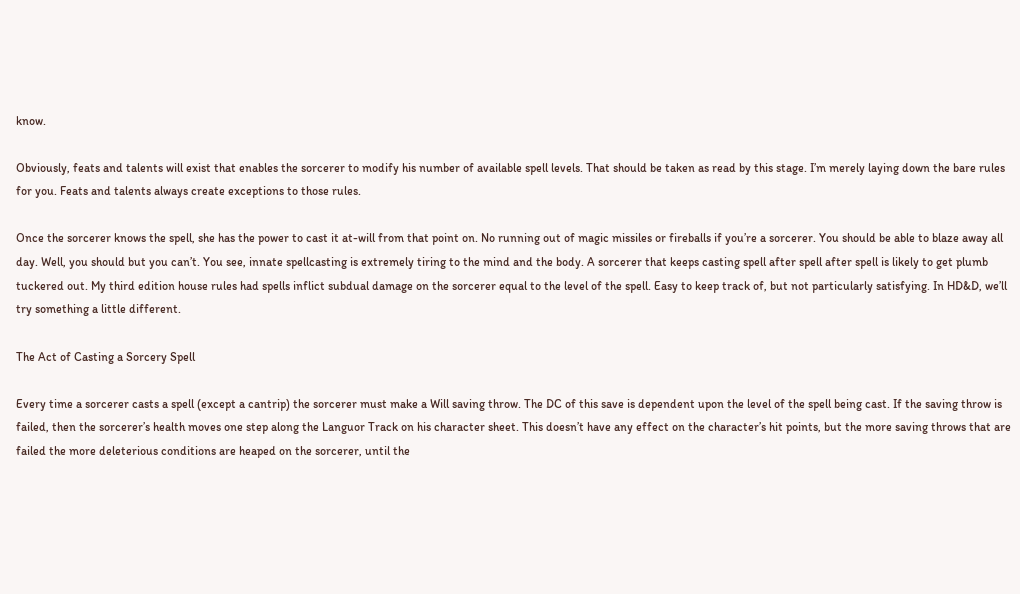know.

Obviously, feats and talents will exist that enables the sorcerer to modify his number of available spell levels. That should be taken as read by this stage. I’m merely laying down the bare rules for you. Feats and talents always create exceptions to those rules.

Once the sorcerer knows the spell, she has the power to cast it at-will from that point on. No running out of magic missiles or fireballs if you’re a sorcerer. You should be able to blaze away all day. Well, you should but you can’t. You see, innate spellcasting is extremely tiring to the mind and the body. A sorcerer that keeps casting spell after spell after spell is likely to get plumb tuckered out. My third edition house rules had spells inflict subdual damage on the sorcerer equal to the level of the spell. Easy to keep track of, but not particularly satisfying. In HD&D, we’ll try something a little different.

The Act of Casting a Sorcery Spell

Every time a sorcerer casts a spell (except a cantrip) the sorcerer must make a Will saving throw. The DC of this save is dependent upon the level of the spell being cast. If the saving throw is failed, then the sorcerer’s health moves one step along the Languor Track on his character sheet. This doesn’t have any effect on the character’s hit points, but the more saving throws that are failed the more deleterious conditions are heaped on the sorcerer, until the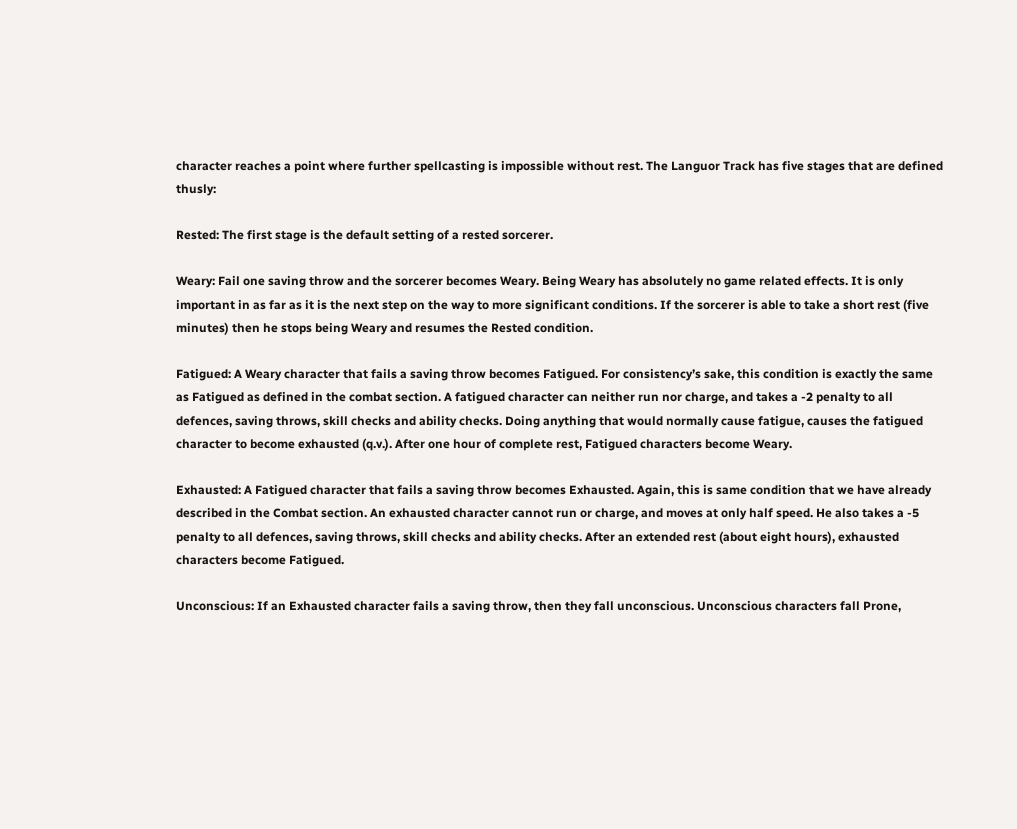character reaches a point where further spellcasting is impossible without rest. The Languor Track has five stages that are defined thusly:

Rested: The first stage is the default setting of a rested sorcerer.

Weary: Fail one saving throw and the sorcerer becomes Weary. Being Weary has absolutely no game related effects. It is only important in as far as it is the next step on the way to more significant conditions. If the sorcerer is able to take a short rest (five minutes) then he stops being Weary and resumes the Rested condition.

Fatigued: A Weary character that fails a saving throw becomes Fatigued. For consistency’s sake, this condition is exactly the same as Fatigued as defined in the combat section. A fatigued character can neither run nor charge, and takes a -2 penalty to all defences, saving throws, skill checks and ability checks. Doing anything that would normally cause fatigue, causes the fatigued character to become exhausted (q.v.). After one hour of complete rest, Fatigued characters become Weary.

Exhausted: A Fatigued character that fails a saving throw becomes Exhausted. Again, this is same condition that we have already described in the Combat section. An exhausted character cannot run or charge, and moves at only half speed. He also takes a -5 penalty to all defences, saving throws, skill checks and ability checks. After an extended rest (about eight hours), exhausted characters become Fatigued.

Unconscious: If an Exhausted character fails a saving throw, then they fall unconscious. Unconscious characters fall Prone,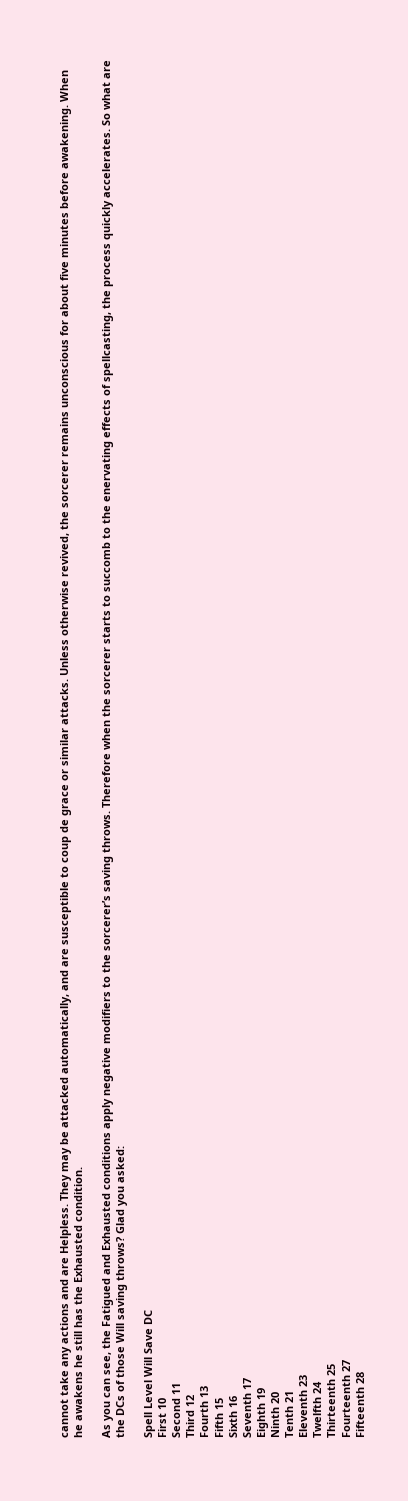cannot take any actions and are Helpless. They may be attacked automatically, and are susceptible to coup de grace or similar attacks. Unless otherwise revived, the sorcerer remains unconscious for about five minutes before awakening. When he awakens he still has the Exhausted condition.

As you can see, the Fatigued and Exhausted conditions apply negative modifiers to the sorcerer’s saving throws. Therefore when the sorcerer starts to succomb to the enervating effects of spellcasting, the process quickly accelerates. So what are the DCs of those Will saving throws? Glad you asked:

Spell Level Will Save DC
First 10
Second 11
Third 12
Fourth 13
Fifth 15
Sixth 16
Seventh 17
Eighth 19
Ninth 20
Tenth 21
Eleventh 23
Twelfth 24
Thirteenth 25
Fourteenth 27
Fifteenth 28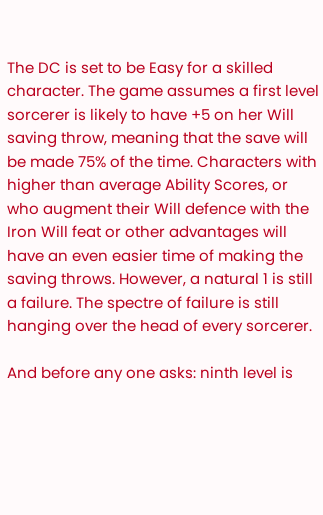The DC is set to be Easy for a skilled character. The game assumes a first level sorcerer is likely to have +5 on her Will saving throw, meaning that the save will be made 75% of the time. Characters with higher than average Ability Scores, or who augment their Will defence with the Iron Will feat or other advantages will have an even easier time of making the saving throws. However, a natural 1 is still a failure. The spectre of failure is still hanging over the head of every sorcerer.

And before any one asks: ninth level is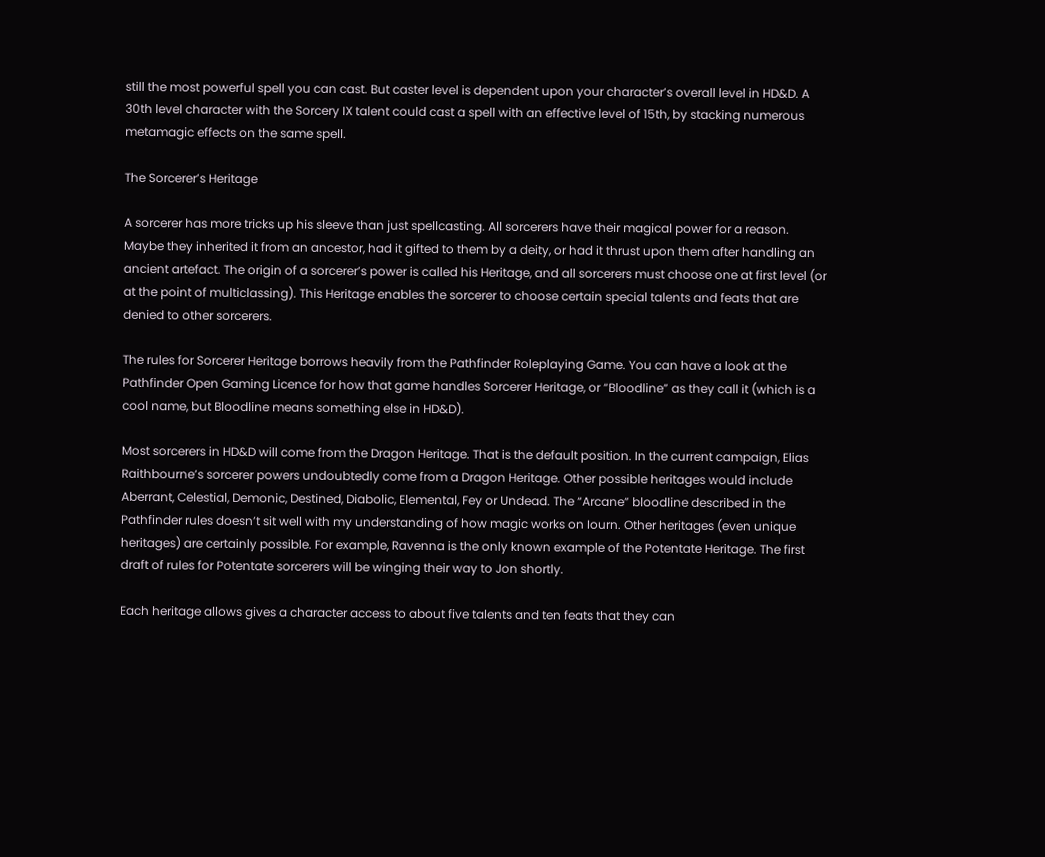still the most powerful spell you can cast. But caster level is dependent upon your character’s overall level in HD&D. A 30th level character with the Sorcery IX talent could cast a spell with an effective level of 15th, by stacking numerous metamagic effects on the same spell.

The Sorcerer’s Heritage

A sorcerer has more tricks up his sleeve than just spellcasting. All sorcerers have their magical power for a reason. Maybe they inherited it from an ancestor, had it gifted to them by a deity, or had it thrust upon them after handling an ancient artefact. The origin of a sorcerer’s power is called his Heritage, and all sorcerers must choose one at first level (or at the point of multiclassing). This Heritage enables the sorcerer to choose certain special talents and feats that are denied to other sorcerers.

The rules for Sorcerer Heritage borrows heavily from the Pathfinder Roleplaying Game. You can have a look at the Pathfinder Open Gaming Licence for how that game handles Sorcerer Heritage, or “Bloodline” as they call it (which is a cool name, but Bloodline means something else in HD&D).

Most sorcerers in HD&D will come from the Dragon Heritage. That is the default position. In the current campaign, Elias Raithbourne’s sorcerer powers undoubtedly come from a Dragon Heritage. Other possible heritages would include Aberrant, Celestial, Demonic, Destined, Diabolic, Elemental, Fey or Undead. The “Arcane” bloodline described in the Pathfinder rules doesn’t sit well with my understanding of how magic works on Iourn. Other heritages (even unique heritages) are certainly possible. For example, Ravenna is the only known example of the Potentate Heritage. The first draft of rules for Potentate sorcerers will be winging their way to Jon shortly.

Each heritage allows gives a character access to about five talents and ten feats that they can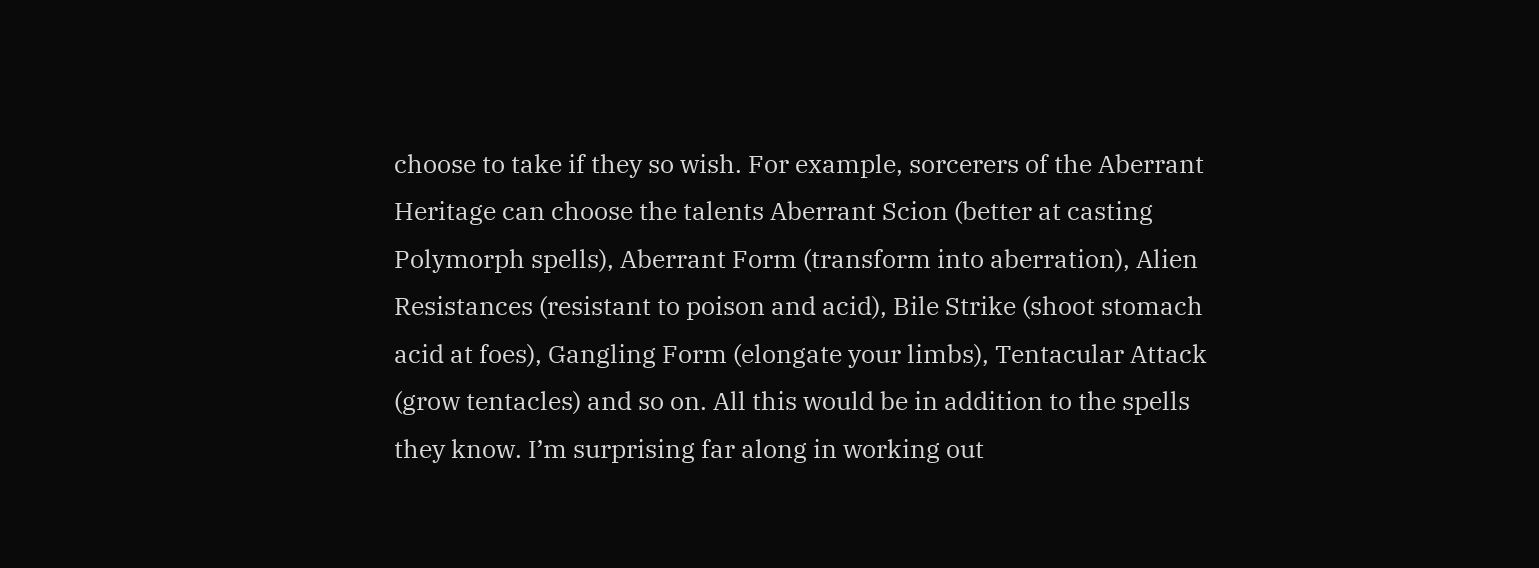choose to take if they so wish. For example, sorcerers of the Aberrant Heritage can choose the talents Aberrant Scion (better at casting Polymorph spells), Aberrant Form (transform into aberration), Alien Resistances (resistant to poison and acid), Bile Strike (shoot stomach acid at foes), Gangling Form (elongate your limbs), Tentacular Attack (grow tentacles) and so on. All this would be in addition to the spells they know. I’m surprising far along in working out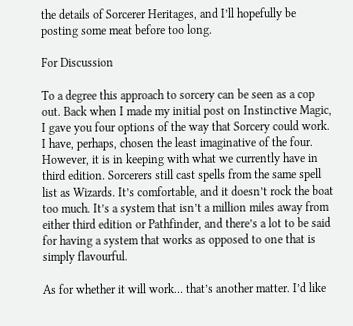the details of Sorcerer Heritages, and I’ll hopefully be posting some meat before too long.

For Discussion

To a degree this approach to sorcery can be seen as a cop out. Back when I made my initial post on Instinctive Magic, I gave you four options of the way that Sorcery could work. I have, perhaps, chosen the least imaginative of the four. However, it is in keeping with what we currently have in third edition. Sorcerers still cast spells from the same spell list as Wizards. It’s comfortable, and it doesn’t rock the boat too much. It’s a system that isn’t a million miles away from either third edition or Pathfinder, and there’s a lot to be said for having a system that works as opposed to one that is simply flavourful.

As for whether it will work… that’s another matter. I’d like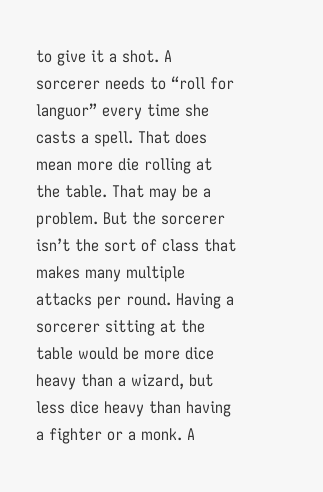to give it a shot. A sorcerer needs to “roll for languor” every time she casts a spell. That does mean more die rolling at the table. That may be a problem. But the sorcerer isn’t the sort of class that makes many multiple attacks per round. Having a sorcerer sitting at the table would be more dice heavy than a wizard, but less dice heavy than having a fighter or a monk. A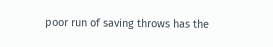poor run of saving throws has the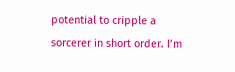potential to cripple a sorcerer in short order. I’m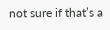not sure if that’s a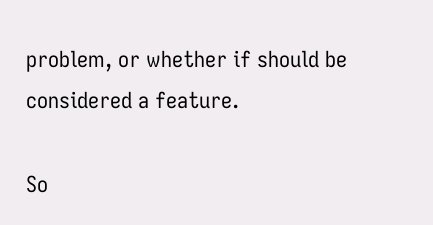problem, or whether if should be considered a feature.

So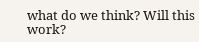what do we think? Will this work?